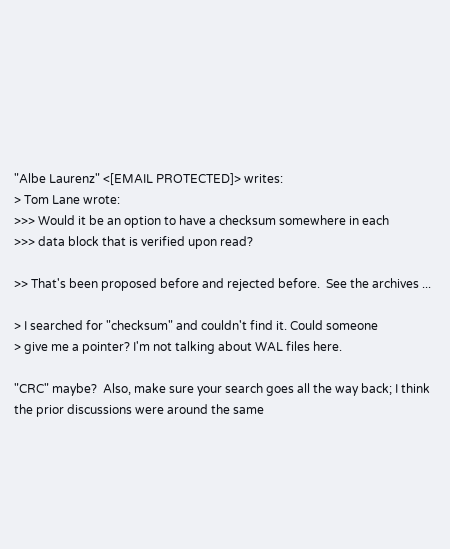"Albe Laurenz" <[EMAIL PROTECTED]> writes:
> Tom Lane wrote:
>>> Would it be an option to have a checksum somewhere in each
>>> data block that is verified upon read?

>> That's been proposed before and rejected before.  See the archives ...

> I searched for "checksum" and couldn't find it. Could someone
> give me a pointer? I'm not talking about WAL files here.

"CRC" maybe?  Also, make sure your search goes all the way back; I think
the prior discussions were around the same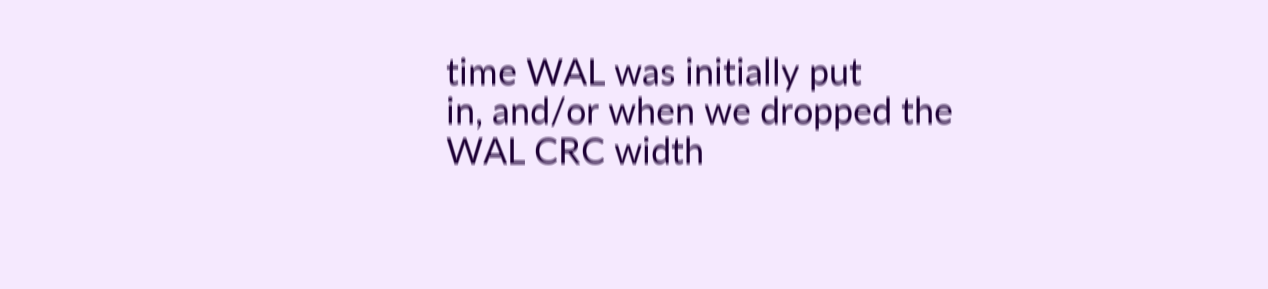time WAL was initially put
in, and/or when we dropped the WAL CRC width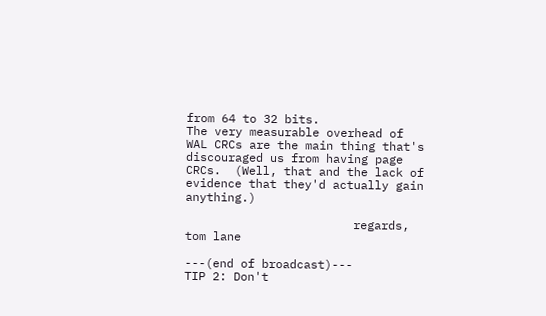from 64 to 32 bits.
The very measurable overhead of WAL CRCs are the main thing that's
discouraged us from having page CRCs.  (Well, that and the lack of
evidence that they'd actually gain anything.)

                        regards, tom lane

---(end of broadcast)---
TIP 2: Don't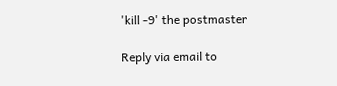'kill -9' the postmaster

Reply via email to